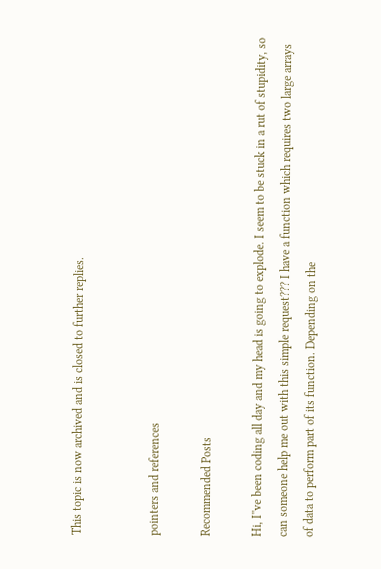This topic is now archived and is closed to further replies.


pointers and references

Recommended Posts

Hi, I''ve been coding all day and my head is going to explode. I seem to be stuck in a rut of stupidity, so can someone help me out with this simple request??? I have a function which requires two large arrays of data to perform part of its function. Depending on the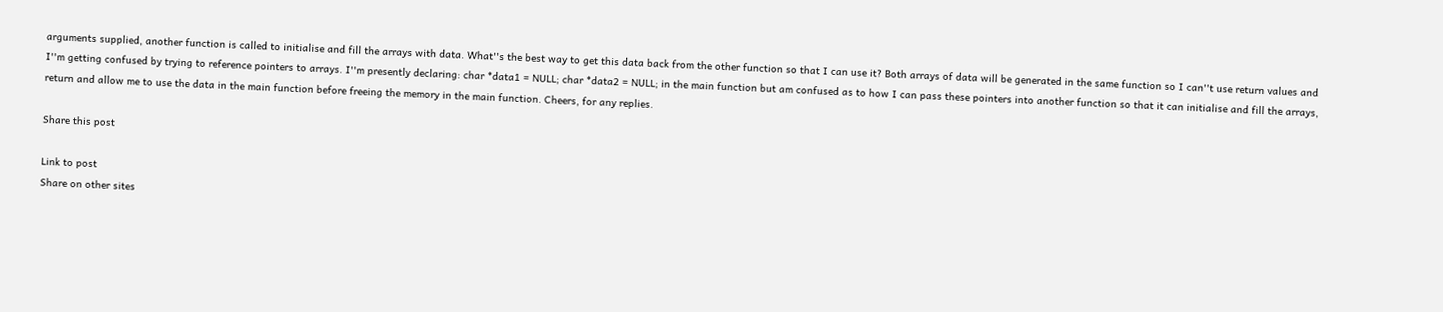arguments supplied, another function is called to initialise and fill the arrays with data. What''s the best way to get this data back from the other function so that I can use it? Both arrays of data will be generated in the same function so I can''t use return values and I''m getting confused by trying to reference pointers to arrays. I''m presently declaring: char *data1 = NULL; char *data2 = NULL; in the main function but am confused as to how I can pass these pointers into another function so that it can initialise and fill the arrays, return and allow me to use the data in the main function before freeing the memory in the main function. Cheers, for any replies.

Share this post

Link to post
Share on other sites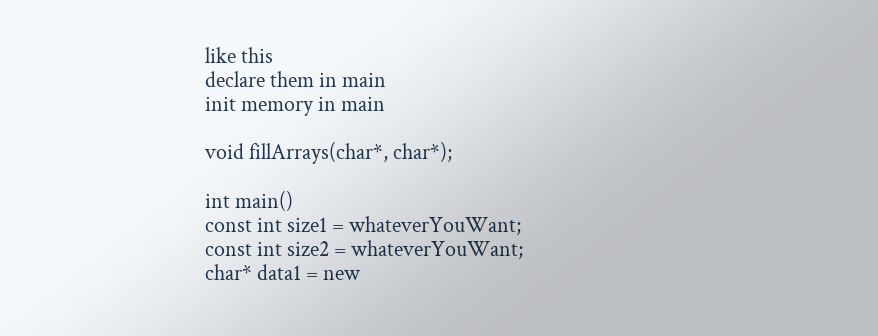like this
declare them in main
init memory in main

void fillArrays(char*, char*);

int main()
const int size1 = whateverYouWant;
const int size2 = whateverYouWant;
char* data1 = new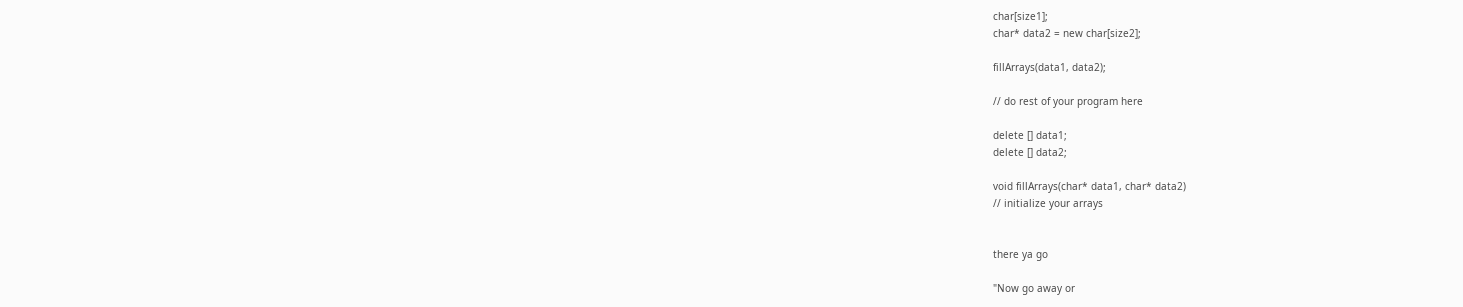char[size1];
char* data2 = new char[size2];

fillArrays(data1, data2);

// do rest of your program here

delete [] data1;
delete [] data2;

void fillArrays(char* data1, char* data2)
// initialize your arrays


there ya go

"Now go away or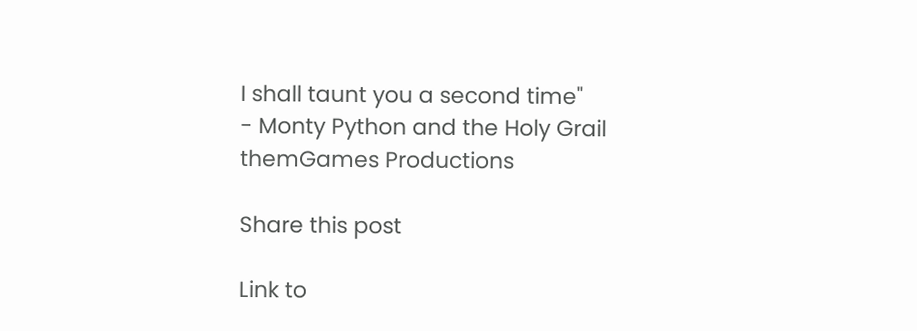I shall taunt you a second time"
- Monty Python and the Holy Grail
themGames Productions

Share this post

Link to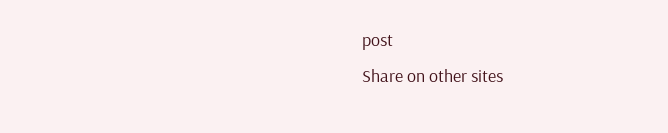post
Share on other sites